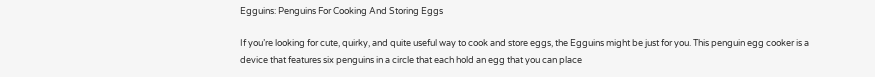Egguins: Penguins For Cooking And Storing Eggs

If you’re looking for cute, quirky, and quite useful way to cook and store eggs, the Egguins might be just for you. This penguin egg cooker is a device that features six penguins in a circle that each hold an egg that you can place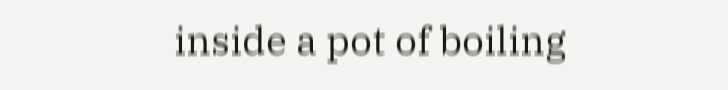inside a pot of boiling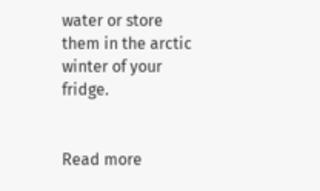water or store them in the arctic winter of your fridge.


Read more